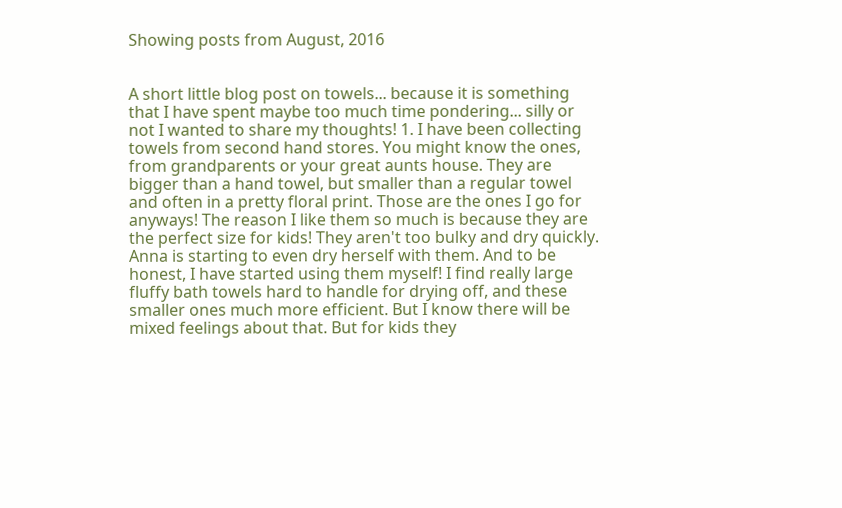Showing posts from August, 2016


A short little blog post on towels... because it is something that I have spent maybe too much time pondering... silly or not I wanted to share my thoughts! 1. I have been collecting towels from second hand stores. You might know the ones, from grandparents or your great aunts house. They are bigger than a hand towel, but smaller than a regular towel and often in a pretty floral print. Those are the ones I go for anyways! The reason I like them so much is because they are the perfect size for kids! They aren't too bulky and dry quickly. Anna is starting to even dry herself with them. And to be honest, I have started using them myself! I find really large fluffy bath towels hard to handle for drying off, and these smaller ones much more efficient. But I know there will be mixed feelings about that. But for kids they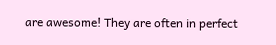are awesome! They are often in perfect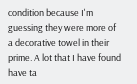condition because I'm guessing they were more of a decorative towel in their prime. A lot that I have found have ta